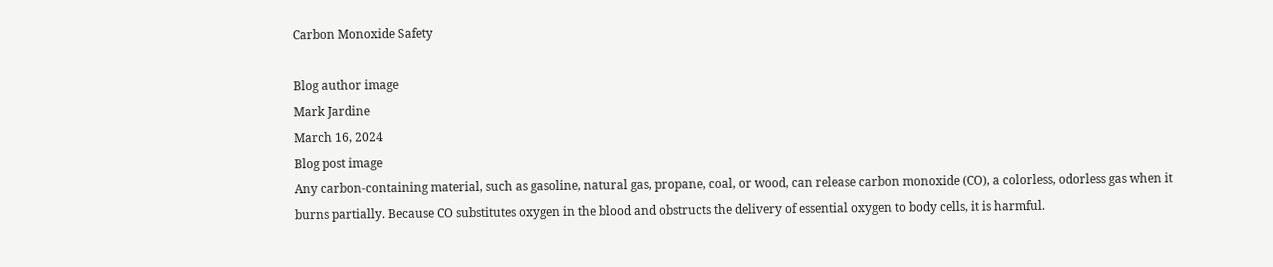Carbon Monoxide Safety

Blog author image
Mark Jardine
March 16, 2024
Blog post image
Any carbon-containing material, such as gasoline, natural gas, propane, coal, or wood, can release carbon monoxide (CO), a colorless, odorless gas when it burns partially. Because CO substitutes oxygen in the blood and obstructs the delivery of essential oxygen to body cells, it is harmful.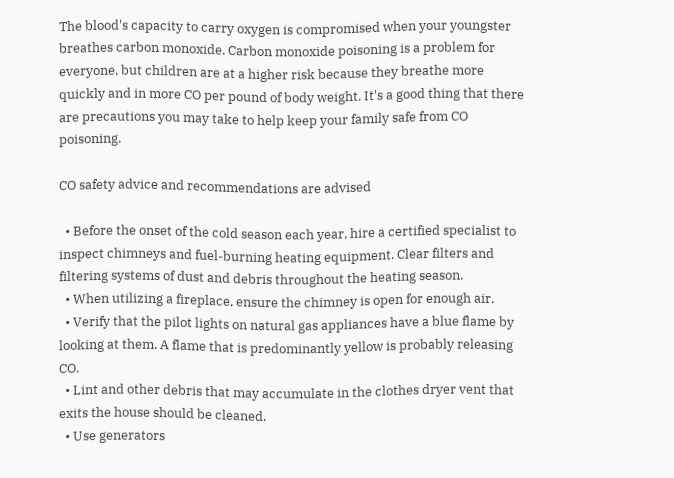The blood's capacity to carry oxygen is compromised when your youngster breathes carbon monoxide. Carbon monoxide poisoning is a problem for everyone, but children are at a higher risk because they breathe more quickly and in more CO per pound of body weight. It's a good thing that there are precautions you may take to help keep your family safe from CO poisoning.

CO safety advice and recommendations are advised

  • Before the onset of the cold season each year, hire a certified specialist to inspect chimneys and fuel-burning heating equipment. Clear filters and filtering systems of dust and debris throughout the heating season.
  • When utilizing a fireplace, ensure the chimney is open for enough air.
  • Verify that the pilot lights on natural gas appliances have a blue flame by looking at them. A flame that is predominantly yellow is probably releasing CO.
  • Lint and other debris that may accumulate in the clothes dryer vent that exits the house should be cleaned.
  • Use generators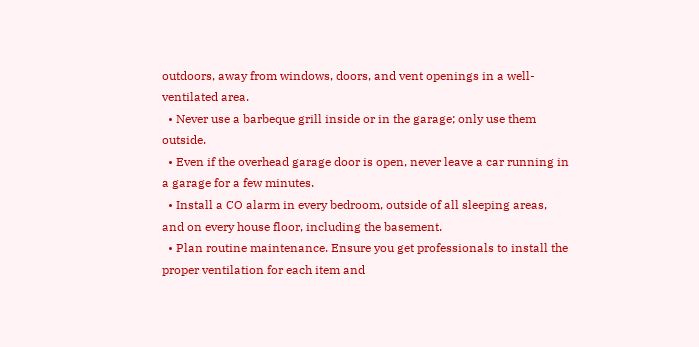outdoors, away from windows, doors, and vent openings in a well-ventilated area.
  • Never use a barbeque grill inside or in the garage; only use them outside.
  • Even if the overhead garage door is open, never leave a car running in a garage for a few minutes.
  • Install a CO alarm in every bedroom, outside of all sleeping areas, and on every house floor, including the basement.
  • Plan routine maintenance. Ensure you get professionals to install the proper ventilation for each item and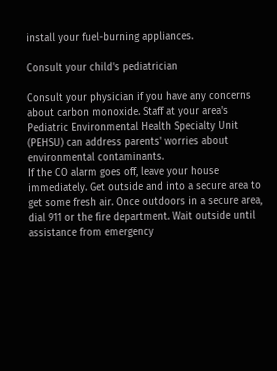install your fuel-burning appliances.

Consult your child's pediatrician

Consult your physician if you have any concerns about carbon monoxide. Staff at your area's Pediatric Environmental Health Specialty Unit (PEHSU) can address parents' worries about environmental contaminants.
If the CO alarm goes off, leave your house immediately. Get outside and into a secure area to get some fresh air. Once outdoors in a secure area, dial 911 or the fire department. Wait outside until assistance from emergency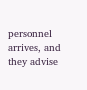personnel arrives, and they advise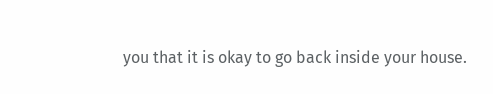you that it is okay to go back inside your house.